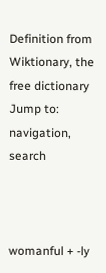Definition from Wiktionary, the free dictionary
Jump to: navigation, search



womanful + -ly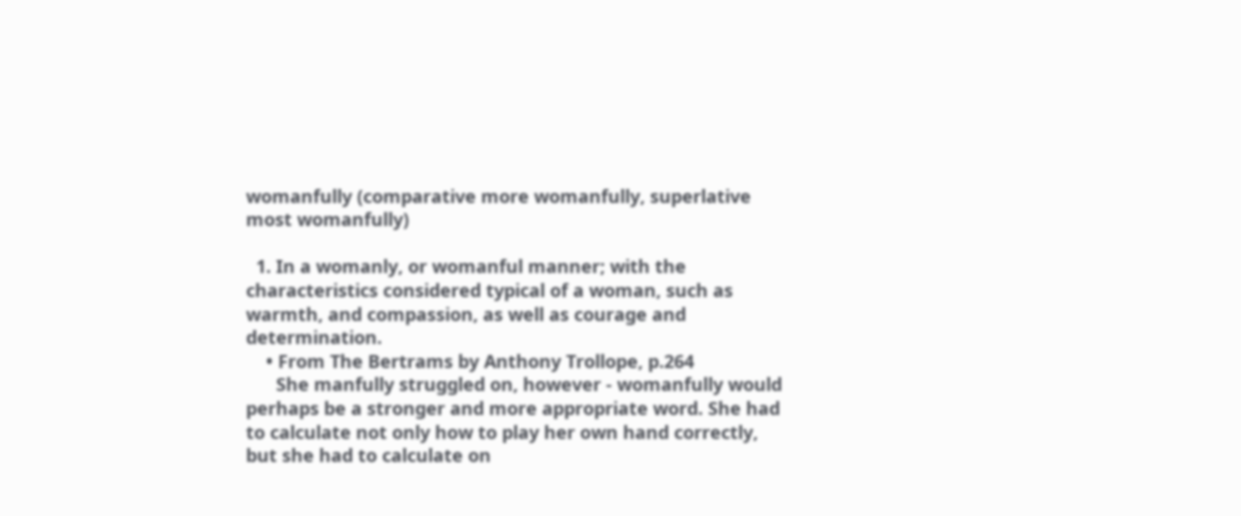womanfully (comparative more womanfully, superlative most womanfully)

  1. In a womanly, or womanful manner; with the characteristics considered typical of a woman, such as warmth, and compassion, as well as courage and determination.
    • From The Bertrams by Anthony Trollope, p.264
      She manfully struggled on, however - womanfully would perhaps be a stronger and more appropriate word. She had to calculate not only how to play her own hand correctly, but she had to calculate on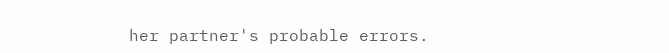her partner's probable errors.